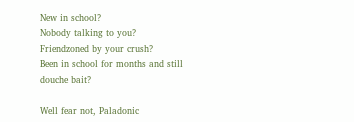New in school?
Nobody talking to you?
Friendzoned by your crush?
Been in school for months and still douche bait?

Well fear not, Paladonic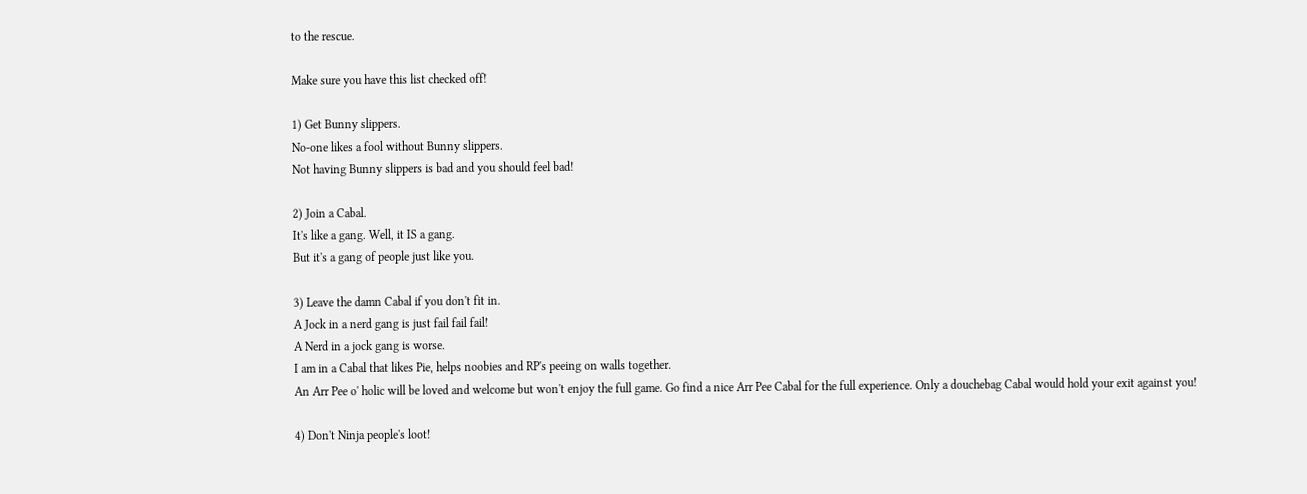to the rescue.

Make sure you have this list checked off!

1) Get Bunny slippers.
No-one likes a fool without Bunny slippers.
Not having Bunny slippers is bad and you should feel bad!

2) Join a Cabal.
It's like a gang. Well, it IS a gang.
But it's a gang of people just like you.

3) Leave the damn Cabal if you don't fit in.
A Jock in a nerd gang is just fail fail fail!
A Nerd in a jock gang is worse.
I am in a Cabal that likes Pie, helps noobies and RP's peeing on walls together.
An Arr Pee o' holic will be loved and welcome but won't enjoy the full game. Go find a nice Arr Pee Cabal for the full experience. Only a douchebag Cabal would hold your exit against you!

4) Don't Ninja people's loot!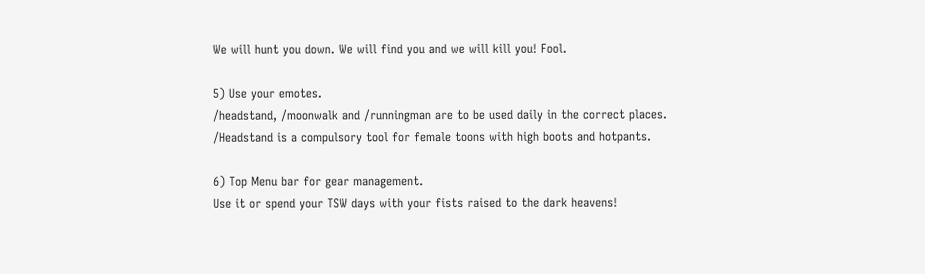We will hunt you down. We will find you and we will kill you! Fool.

5) Use your emotes.
/headstand, /moonwalk and /runningman are to be used daily in the correct places.
/Headstand is a compulsory tool for female toons with high boots and hotpants.

6) Top Menu bar for gear management.
Use it or spend your TSW days with your fists raised to the dark heavens!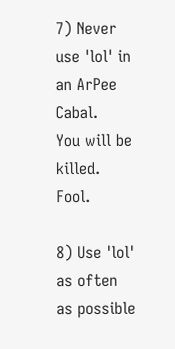7) Never use 'lol' in an ArPee Cabal.
You will be killed. Fool.

8) Use 'lol' as often as possible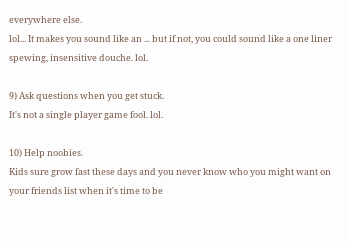everywhere else.
lol... It makes you sound like an ... but if not, you could sound like a one liner spewing, insensitive douche. lol.

9) Ask questions when you get stuck.
It's not a single player game fool. lol.

10) Help noobies.
Kids sure grow fast these days and you never know who you might want on your friends list when it's time to be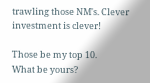trawling those NM's. Clever investment is clever!

Those be my top 10.
What be yours?